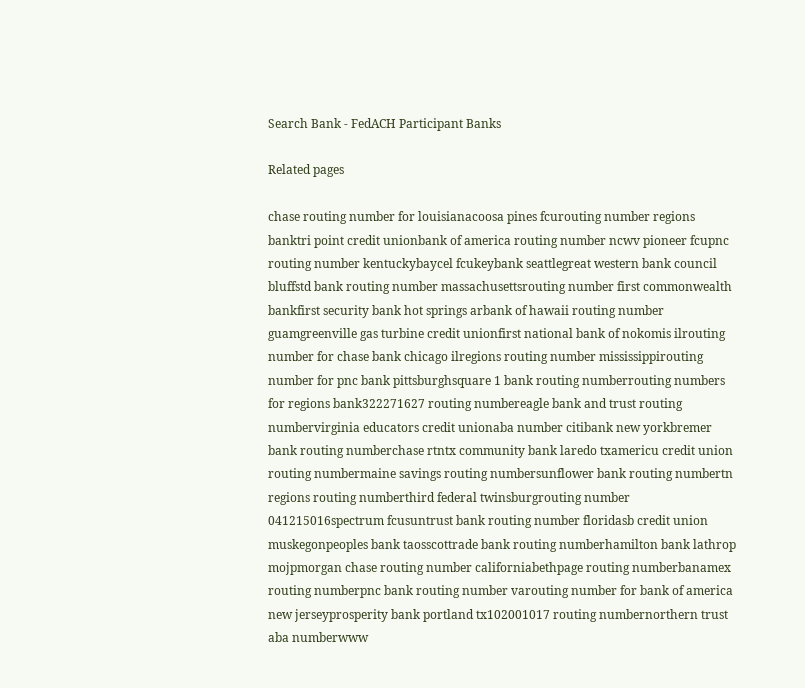Search Bank - FedACH Participant Banks

Related pages

chase routing number for louisianacoosa pines fcurouting number regions banktri point credit unionbank of america routing number ncwv pioneer fcupnc routing number kentuckybaycel fcukeybank seattlegreat western bank council bluffstd bank routing number massachusettsrouting number first commonwealth bankfirst security bank hot springs arbank of hawaii routing number guamgreenville gas turbine credit unionfirst national bank of nokomis ilrouting number for chase bank chicago ilregions routing number mississippirouting number for pnc bank pittsburghsquare 1 bank routing numberrouting numbers for regions bank322271627 routing numbereagle bank and trust routing numbervirginia educators credit unionaba number citibank new yorkbremer bank routing numberchase rtntx community bank laredo txamericu credit union routing numbermaine savings routing numbersunflower bank routing numbertn regions routing numberthird federal twinsburgrouting number 041215016spectrum fcusuntrust bank routing number floridasb credit union muskegonpeoples bank taosscottrade bank routing numberhamilton bank lathrop mojpmorgan chase routing number californiabethpage routing numberbanamex routing numberpnc bank routing number varouting number for bank of america new jerseyprosperity bank portland tx102001017 routing numbernorthern trust aba numberwww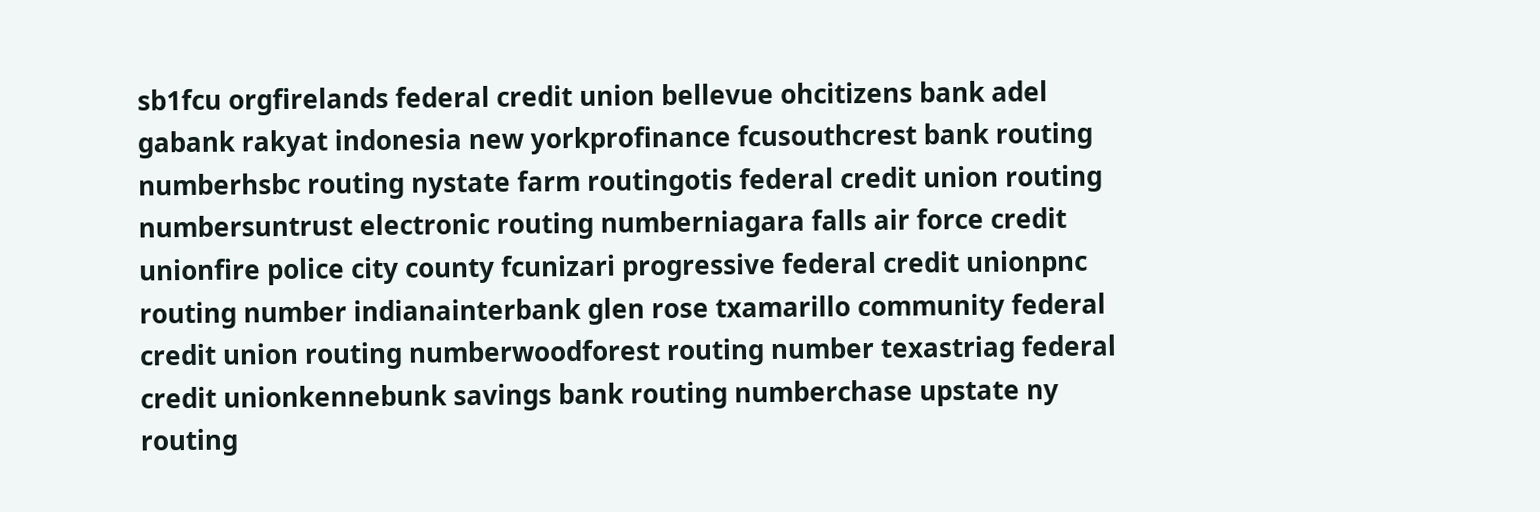sb1fcu orgfirelands federal credit union bellevue ohcitizens bank adel gabank rakyat indonesia new yorkprofinance fcusouthcrest bank routing numberhsbc routing nystate farm routingotis federal credit union routing numbersuntrust electronic routing numberniagara falls air force credit unionfire police city county fcunizari progressive federal credit unionpnc routing number indianainterbank glen rose txamarillo community federal credit union routing numberwoodforest routing number texastriag federal credit unionkennebunk savings bank routing numberchase upstate ny routing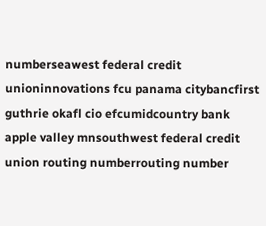numberseawest federal credit unioninnovations fcu panama citybancfirst guthrie okafl cio efcumidcountry bank apple valley mnsouthwest federal credit union routing numberrouting number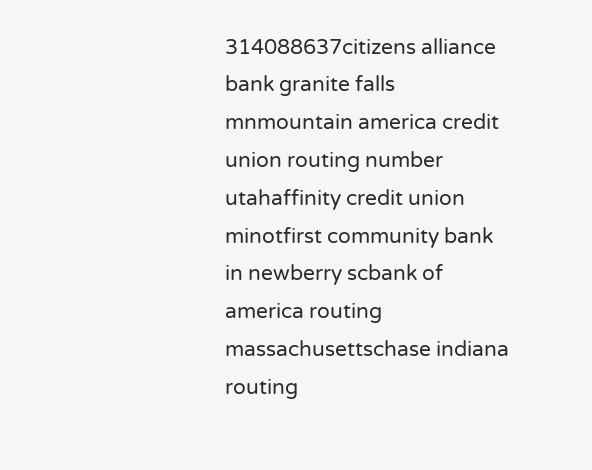314088637citizens alliance bank granite falls mnmountain america credit union routing number utahaffinity credit union minotfirst community bank in newberry scbank of america routing massachusettschase indiana routing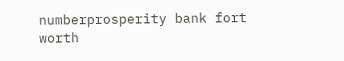numberprosperity bank fort worth